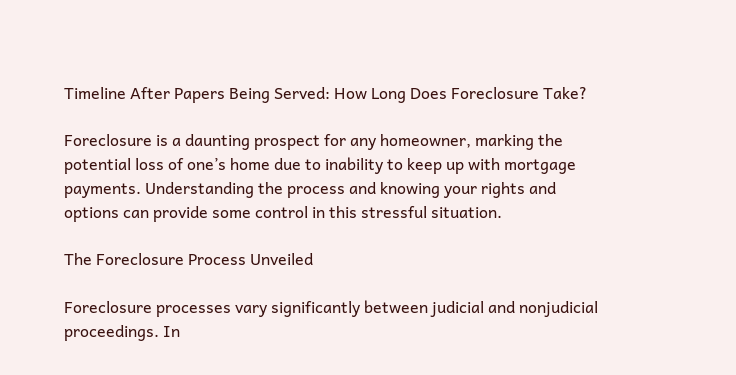Timeline After Papers Being Served: How Long Does Foreclosure Take?

Foreclosure is a daunting prospect for any homeowner, marking the potential loss of one’s home due to inability to keep up with mortgage payments. Understanding the process and knowing your rights and options can provide some control in this stressful situation.

The Foreclosure Process Unveiled

Foreclosure processes vary significantly between judicial and nonjudicial proceedings. In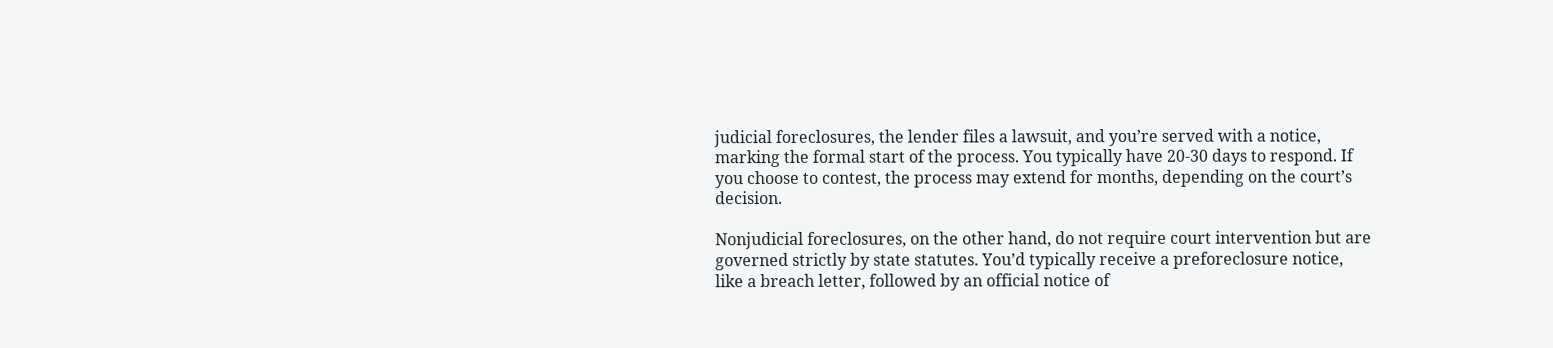judicial foreclosures, the lender files a lawsuit, and you’re served with a notice, marking the formal start of the process. You typically have 20-30 days to respond. If you choose to contest, the process may extend for months, depending on the court’s decision.

Nonjudicial foreclosures, on the other hand, do not require court intervention but are governed strictly by state statutes. You’d typically receive a preforeclosure notice, like a breach letter, followed by an official notice of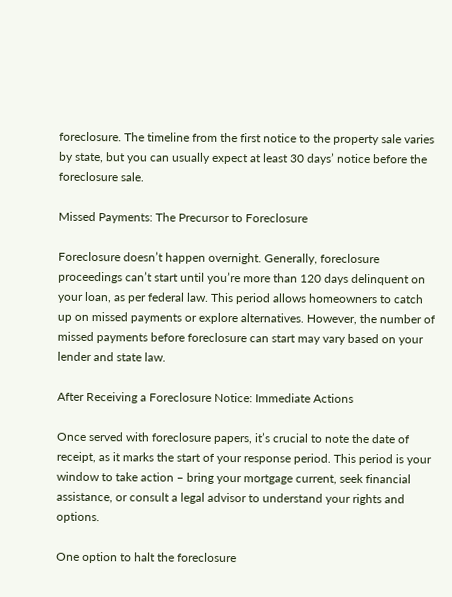foreclosure. The timeline from the first notice to the property sale varies by state, but you can usually expect at least 30 days’ notice before the foreclosure sale.

Missed Payments: The Precursor to Foreclosure

Foreclosure doesn’t happen overnight. Generally, foreclosure proceedings can’t start until you’re more than 120 days delinquent on your loan, as per federal law. This period allows homeowners to catch up on missed payments or explore alternatives. However, the number of missed payments before foreclosure can start may vary based on your lender and state law.

After Receiving a Foreclosure Notice: Immediate Actions

Once served with foreclosure papers, it’s crucial to note the date of receipt, as it marks the start of your response period. This period is your window to take action – bring your mortgage current, seek financial assistance, or consult a legal advisor to understand your rights and options.

One option to halt the foreclosure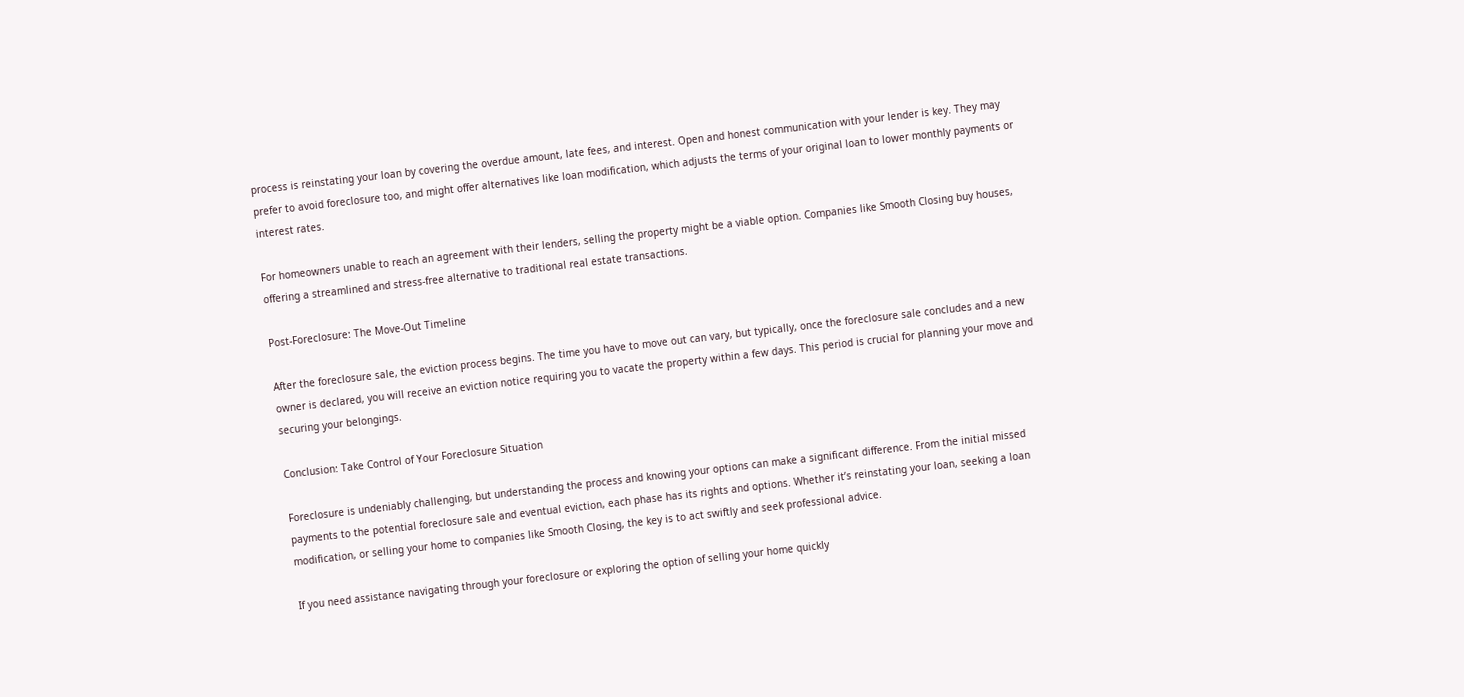process is reinstating your loan by covering the overdue amount, late fees, and interest. Open and honest communication with your lender is key. They may prefer to avoid foreclosure too, and might offer alternatives like loan modification, which adjusts the terms of your original loan to lower monthly payments or interest rates.

For homeowners unable to reach an agreement with their lenders, selling the property might be a viable option. Companies like Smooth Closing buy houses, offering a streamlined and stress-free alternative to traditional real estate transactions.

Post-Foreclosure: The Move-Out Timeline

After the foreclosure sale, the eviction process begins. The time you have to move out can vary, but typically, once the foreclosure sale concludes and a new owner is declared, you will receive an eviction notice requiring you to vacate the property within a few days. This period is crucial for planning your move and securing your belongings.

Conclusion: Take Control of Your Foreclosure Situation

Foreclosure is undeniably challenging, but understanding the process and knowing your options can make a significant difference. From the initial missed payments to the potential foreclosure sale and eventual eviction, each phase has its rights and options. Whether it’s reinstating your loan, seeking a loan modification, or selling your home to companies like Smooth Closing, the key is to act swiftly and seek professional advice.

If you need assistance navigating through your foreclosure or exploring the option of selling your home quickly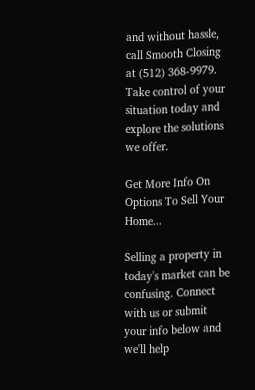and without hassle, call Smooth Closing at (512) 368-9979. Take control of your situation today and explore the solutions we offer.

Get More Info On Options To Sell Your Home...

Selling a property in today's market can be confusing. Connect with us or submit your info below and we'll help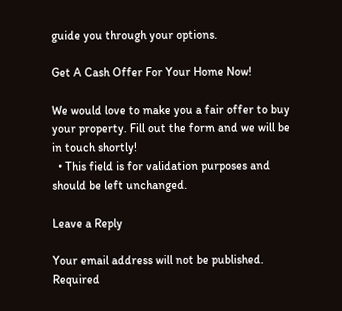guide you through your options.

Get A Cash Offer For Your Home Now!

We would love to make you a fair offer to buy your property. Fill out the form and we will be in touch shortly!
  • This field is for validation purposes and should be left unchanged.

Leave a Reply

Your email address will not be published. Required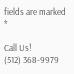fields are marked *

Call Us!
(512) 368-9979